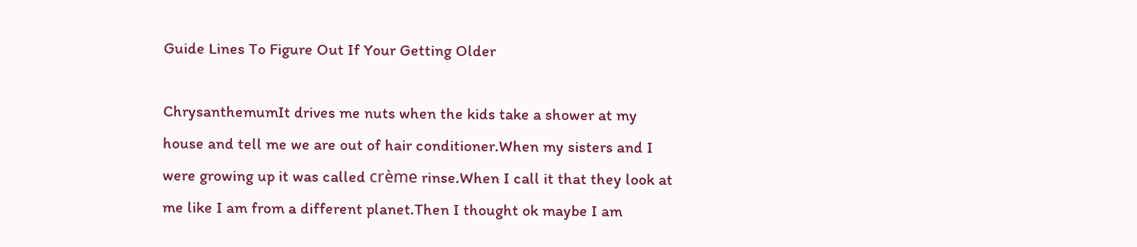Guide Lines To Figure Out If Your Getting Older

ChrysanthemumIt drives me nuts when the kids take a shower at my house and tell me we are out of hair conditioner.When my sisters and I were growing up it was called crème rinse.When I call it that they look at me like I am from a different planet.Then I thought ok maybe I am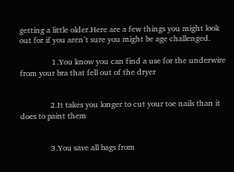getting a little older.Here are a few things you might look out for if you aren’t sure you might be age challenged.

                1.You know you can find a use for the underwire  from your bra that fell out of the dryer


               2.It takes you longer to cut your toe nails than it does to paint them


               3.You save all bags from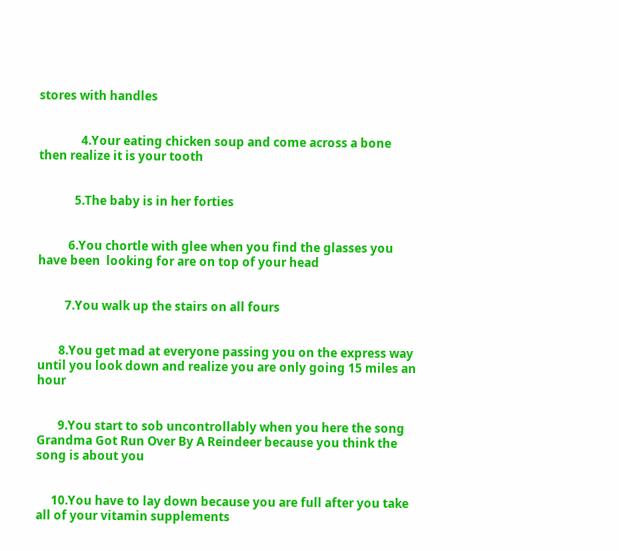stores with handles


              4.Your eating chicken soup and come across a bone then realize it is your tooth


            5.The baby is in her forties


          6.You chortle with glee when you find the glasses you have been  looking for are on top of your head


         7.You walk up the stairs on all fours


       8.You get mad at everyone passing you on the express way until you look down and realize you are only going 15 miles an hour


       9.You start to sob uncontrollably when you here the song Grandma Got Run Over By A Reindeer because you think the song is about you


     10.You have to lay down because you are full after you take all of your vitamin supplements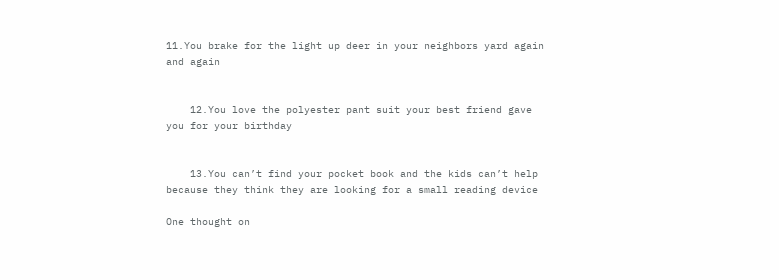11.You brake for the light up deer in your neighbors yard again and again


    12.You love the polyester pant suit your best friend gave you for your birthday


    13.You can’t find your pocket book and the kids can’t help because they think they are looking for a small reading device

One thought on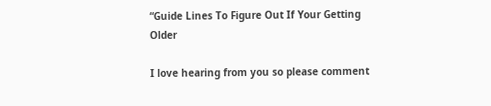“Guide Lines To Figure Out If Your Getting Older

I love hearing from you so please comment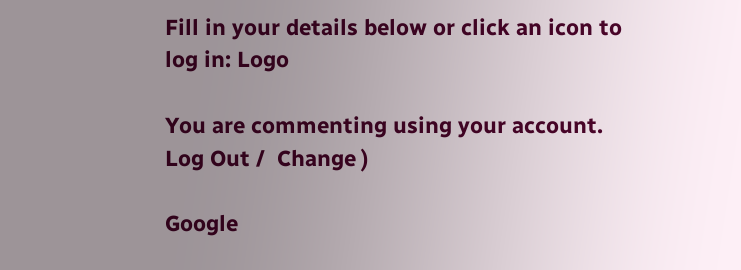Fill in your details below or click an icon to log in: Logo

You are commenting using your account. Log Out /  Change )

Google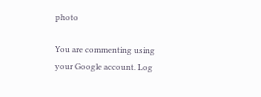photo

You are commenting using your Google account. Log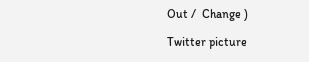Out /  Change )

Twitter picture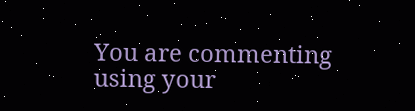You are commenting using your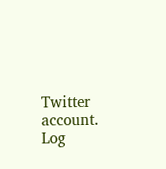Twitter account. Log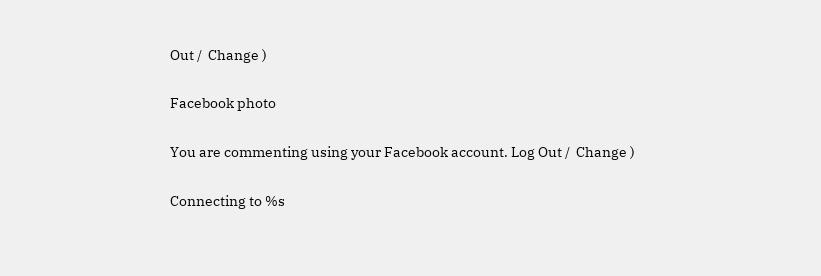Out /  Change )

Facebook photo

You are commenting using your Facebook account. Log Out /  Change )

Connecting to %s